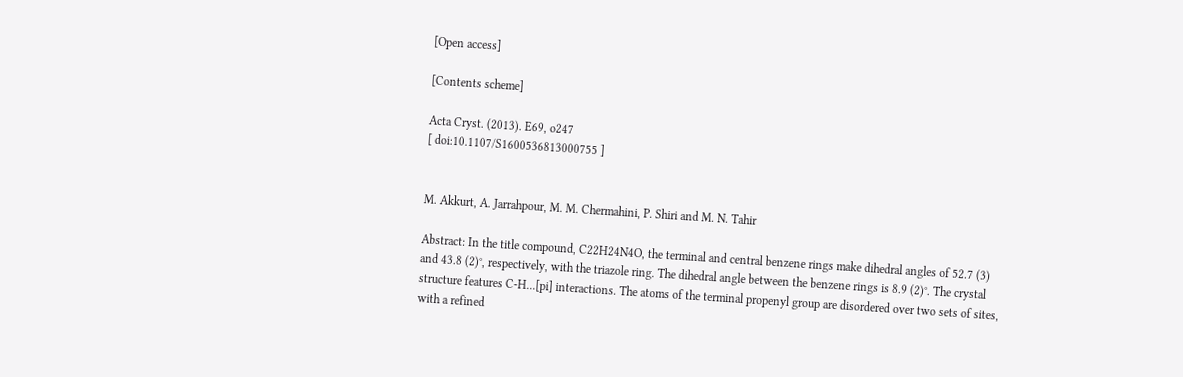[Open access]

[Contents scheme]

Acta Cryst. (2013). E69, o247
[ doi:10.1107/S1600536813000755 ]


M. Akkurt, A. Jarrahpour, M. M. Chermahini, P. Shiri and M. N. Tahir

Abstract: In the title compound, C22H24N4O, the terminal and central benzene rings make dihedral angles of 52.7 (3) and 43.8 (2)°, respectively, with the triazole ring. The dihedral angle between the benzene rings is 8.9 (2)°. The crystal structure features C-H...[pi] interactions. The atoms of the terminal propenyl group are disordered over two sets of sites, with a refined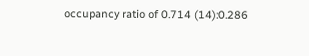occupancy ratio of 0.714 (14):0.286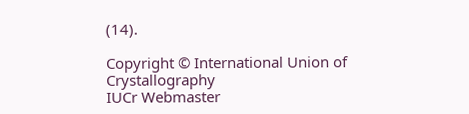(14).

Copyright © International Union of Crystallography
IUCr Webmaster